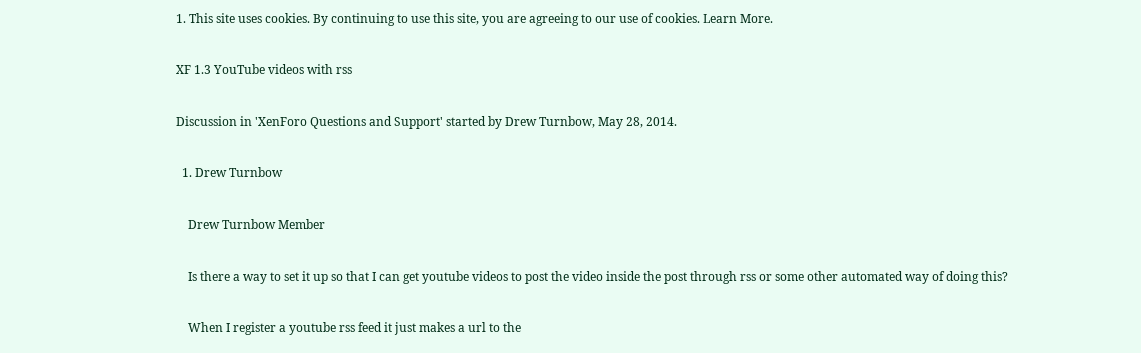1. This site uses cookies. By continuing to use this site, you are agreeing to our use of cookies. Learn More.

XF 1.3 YouTube videos with rss

Discussion in 'XenForo Questions and Support' started by Drew Turnbow, May 28, 2014.

  1. Drew Turnbow

    Drew Turnbow Member

    Is there a way to set it up so that I can get youtube videos to post the video inside the post through rss or some other automated way of doing this?

    When I register a youtube rss feed it just makes a url to the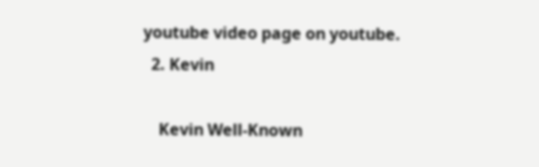youtube video page on youtube.
  2. Kevin

    Kevin Well-Known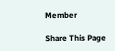Member

Share This Page